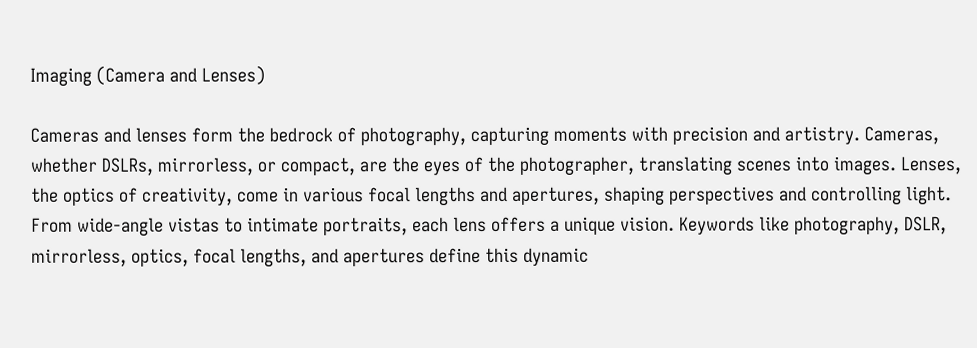Imaging (Camera and Lenses)

Cameras and lenses form the bedrock of photography, capturing moments with precision and artistry. Cameras, whether DSLRs, mirrorless, or compact, are the eyes of the photographer, translating scenes into images. Lenses, the optics of creativity, come in various focal lengths and apertures, shaping perspectives and controlling light. From wide-angle vistas to intimate portraits, each lens offers a unique vision. Keywords like photography, DSLR, mirrorless, optics, focal lengths, and apertures define this dynamic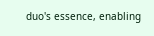duo's essence, enabling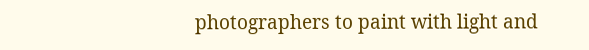photographers to paint with light and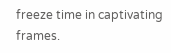freeze time in captivating frames.